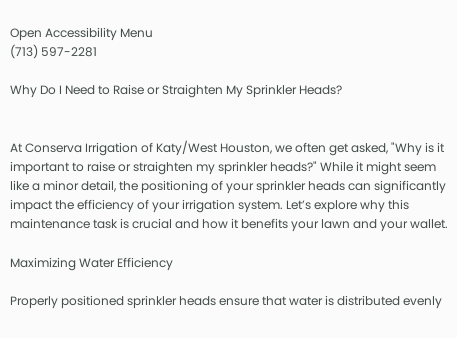Open Accessibility Menu
(713) 597-2281

Why Do I Need to Raise or Straighten My Sprinkler Heads?


At Conserva Irrigation of Katy/West Houston, we often get asked, "Why is it important to raise or straighten my sprinkler heads?" While it might seem like a minor detail, the positioning of your sprinkler heads can significantly impact the efficiency of your irrigation system. Let’s explore why this maintenance task is crucial and how it benefits your lawn and your wallet.

Maximizing Water Efficiency

Properly positioned sprinkler heads ensure that water is distributed evenly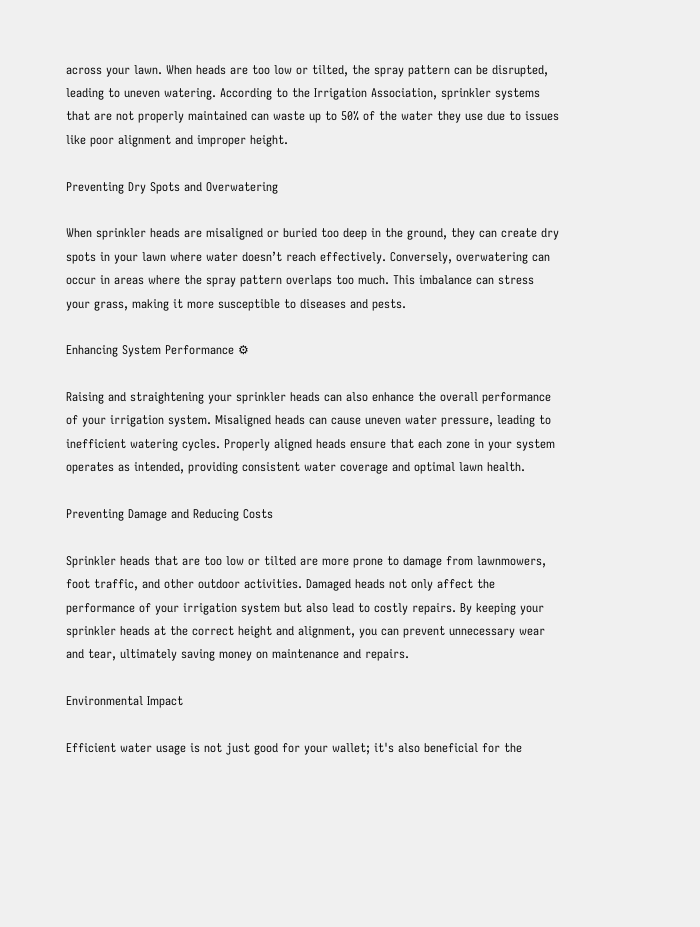across your lawn. When heads are too low or tilted, the spray pattern can be disrupted, leading to uneven watering. According to the Irrigation Association, sprinkler systems that are not properly maintained can waste up to 50% of the water they use due to issues like poor alignment and improper height.

Preventing Dry Spots and Overwatering

When sprinkler heads are misaligned or buried too deep in the ground, they can create dry spots in your lawn where water doesn’t reach effectively. Conversely, overwatering can occur in areas where the spray pattern overlaps too much. This imbalance can stress your grass, making it more susceptible to diseases and pests.

Enhancing System Performance ⚙

Raising and straightening your sprinkler heads can also enhance the overall performance of your irrigation system. Misaligned heads can cause uneven water pressure, leading to inefficient watering cycles. Properly aligned heads ensure that each zone in your system operates as intended, providing consistent water coverage and optimal lawn health.

Preventing Damage and Reducing Costs

Sprinkler heads that are too low or tilted are more prone to damage from lawnmowers, foot traffic, and other outdoor activities. Damaged heads not only affect the performance of your irrigation system but also lead to costly repairs. By keeping your sprinkler heads at the correct height and alignment, you can prevent unnecessary wear and tear, ultimately saving money on maintenance and repairs.

Environmental Impact

Efficient water usage is not just good for your wallet; it's also beneficial for the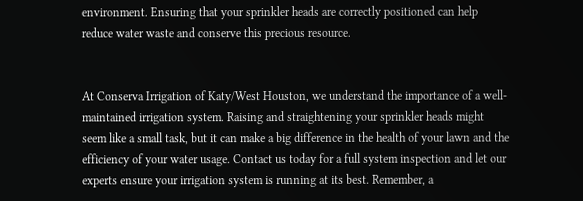environment. Ensuring that your sprinkler heads are correctly positioned can help reduce water waste and conserve this precious resource.


At Conserva Irrigation of Katy/West Houston, we understand the importance of a well-maintained irrigation system. Raising and straightening your sprinkler heads might seem like a small task, but it can make a big difference in the health of your lawn and the efficiency of your water usage. Contact us today for a full system inspection and let our experts ensure your irrigation system is running at its best. Remember, a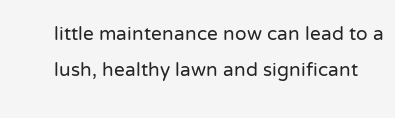little maintenance now can lead to a lush, healthy lawn and significant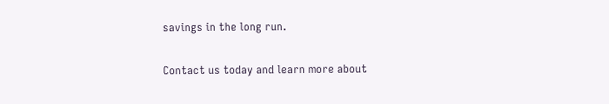savings in the long run.

Contact us today and learn more about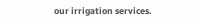our irrigation services.